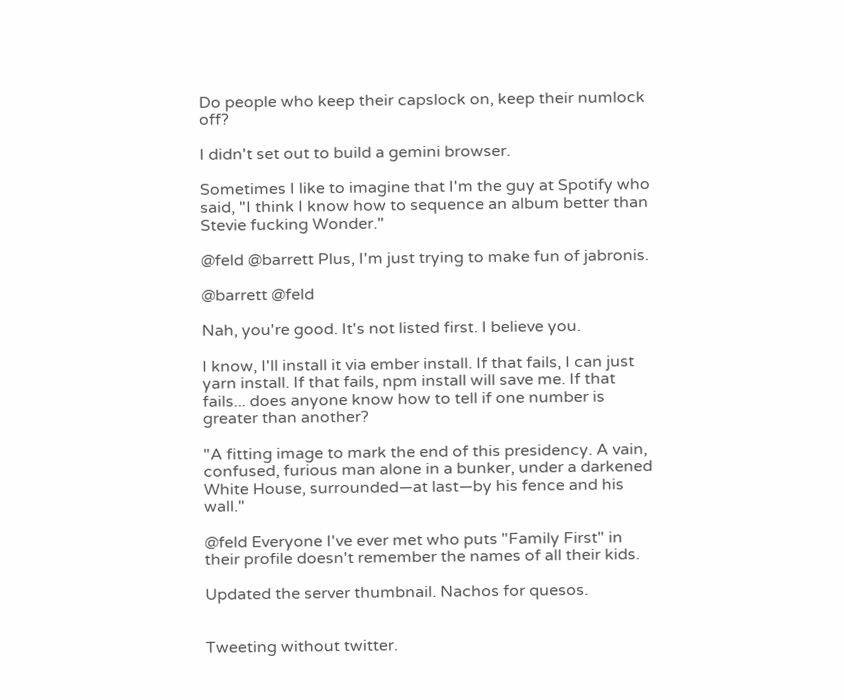Do people who keep their capslock on, keep their numlock off?

I didn't set out to build a gemini browser.

Sometimes I like to imagine that I'm the guy at Spotify who said, "I think I know how to sequence an album better than Stevie fucking Wonder."

@feld @barrett Plus, I'm just trying to make fun of jabronis.

@barrett @feld

Nah, you're good. It's not listed first. I believe you.

I know, I'll install it via ember install. If that fails, I can just yarn install. If that fails, npm install will save me. If that fails... does anyone know how to tell if one number is greater than another?

"A fitting image to mark the end of this presidency. A vain, confused, furious man alone in a bunker, under a darkened White House, surrounded—at last—by his fence and his wall."

@feld Everyone I've ever met who puts "Family First" in their profile doesn't remember the names of all their kids.

Updated the server thumbnail. Nachos for quesos.


Tweeting without twitter.